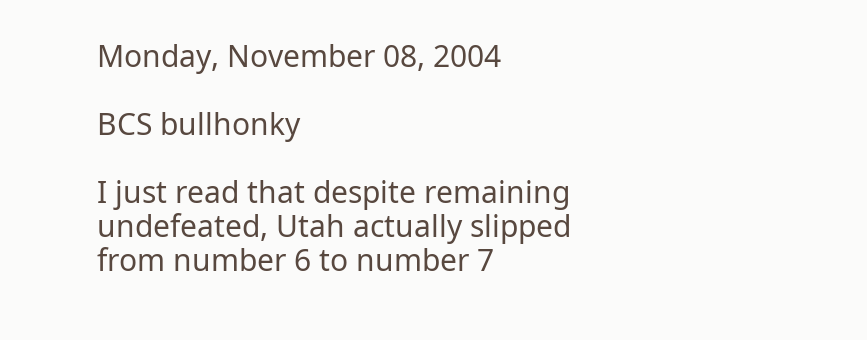Monday, November 08, 2004

BCS bullhonky

I just read that despite remaining undefeated, Utah actually slipped from number 6 to number 7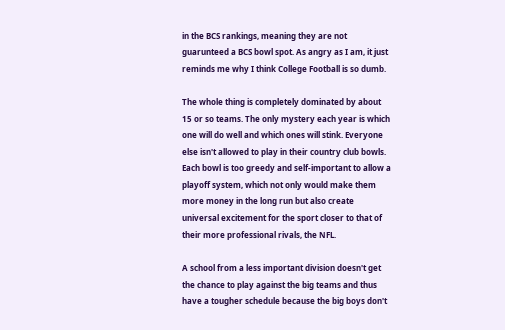in the BCS rankings, meaning they are not guarunteed a BCS bowl spot. As angry as I am, it just reminds me why I think College Football is so dumb.

The whole thing is completely dominated by about 15 or so teams. The only mystery each year is which one will do well and which ones will stink. Everyone else isn't allowed to play in their country club bowls. Each bowl is too greedy and self-important to allow a playoff system, which not only would make them more money in the long run but also create universal excitement for the sport closer to that of their more professional rivals, the NFL.

A school from a less important division doesn't get the chance to play against the big teams and thus have a tougher schedule because the big boys don't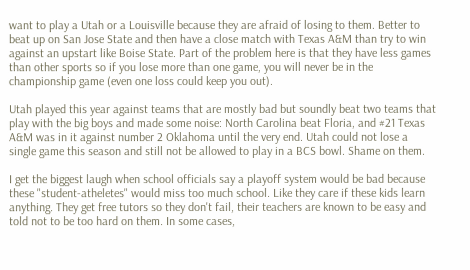want to play a Utah or a Louisville because they are afraid of losing to them. Better to beat up on San Jose State and then have a close match with Texas A&M than try to win against an upstart like Boise State. Part of the problem here is that they have less games than other sports so if you lose more than one game, you will never be in the championship game (even one loss could keep you out).

Utah played this year against teams that are mostly bad but soundly beat two teams that play with the big boys and made some noise: North Carolina beat Floria, and #21 Texas A&M was in it against number 2 Oklahoma until the very end. Utah could not lose a single game this season and still not be allowed to play in a BCS bowl. Shame on them.

I get the biggest laugh when school officials say a playoff system would be bad because these "student-atheletes" would miss too much school. Like they care if these kids learn anything. They get free tutors so they don't fail, their teachers are known to be easy and told not to be too hard on them. In some cases,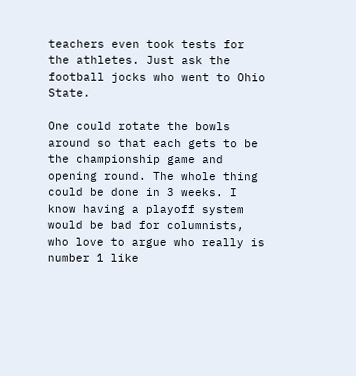teachers even took tests for the athletes. Just ask the football jocks who went to Ohio State.

One could rotate the bowls around so that each gets to be the championship game and opening round. The whole thing could be done in 3 weeks. I know having a playoff system would be bad for columnists, who love to argue who really is number 1 like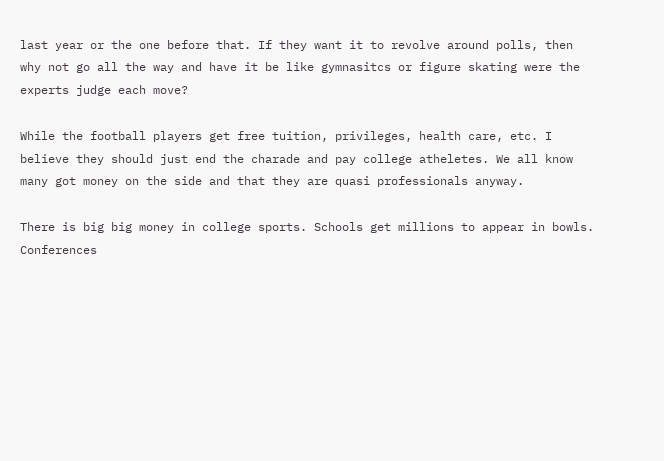last year or the one before that. If they want it to revolve around polls, then why not go all the way and have it be like gymnasitcs or figure skating were the experts judge each move?

While the football players get free tuition, privileges, health care, etc. I believe they should just end the charade and pay college atheletes. We all know many got money on the side and that they are quasi professionals anyway.

There is big big money in college sports. Schools get millions to appear in bowls. Conferences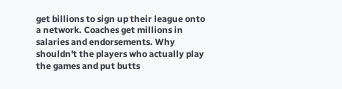get billions to sign up their league onto a network. Coaches get millions in salaries and endorsements. Why shouldn't the players who actually play the games and put butts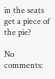in the seats get a piece of the pie?

No comments: